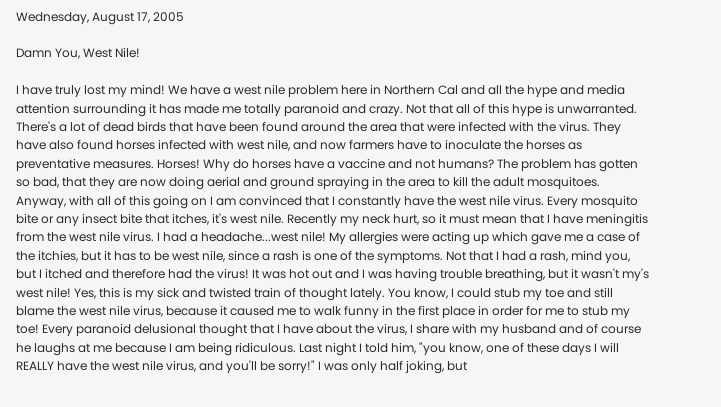Wednesday, August 17, 2005

Damn You, West Nile!

I have truly lost my mind! We have a west nile problem here in Northern Cal and all the hype and media attention surrounding it has made me totally paranoid and crazy. Not that all of this hype is unwarranted. There's a lot of dead birds that have been found around the area that were infected with the virus. They have also found horses infected with west nile, and now farmers have to inoculate the horses as preventative measures. Horses! Why do horses have a vaccine and not humans? The problem has gotten so bad, that they are now doing aerial and ground spraying in the area to kill the adult mosquitoes. Anyway, with all of this going on I am convinced that I constantly have the west nile virus. Every mosquito bite or any insect bite that itches, it's west nile. Recently my neck hurt, so it must mean that I have meningitis from the west nile virus. I had a headache...west nile! My allergies were acting up which gave me a case of the itchies, but it has to be west nile, since a rash is one of the symptoms. Not that I had a rash, mind you, but I itched and therefore had the virus! It was hot out and I was having trouble breathing, but it wasn't my's west nile! Yes, this is my sick and twisted train of thought lately. You know, I could stub my toe and still blame the west nile virus, because it caused me to walk funny in the first place in order for me to stub my toe! Every paranoid delusional thought that I have about the virus, I share with my husband and of course he laughs at me because I am being ridiculous. Last night I told him, "you know, one of these days I will REALLY have the west nile virus, and you'll be sorry!" I was only half joking, but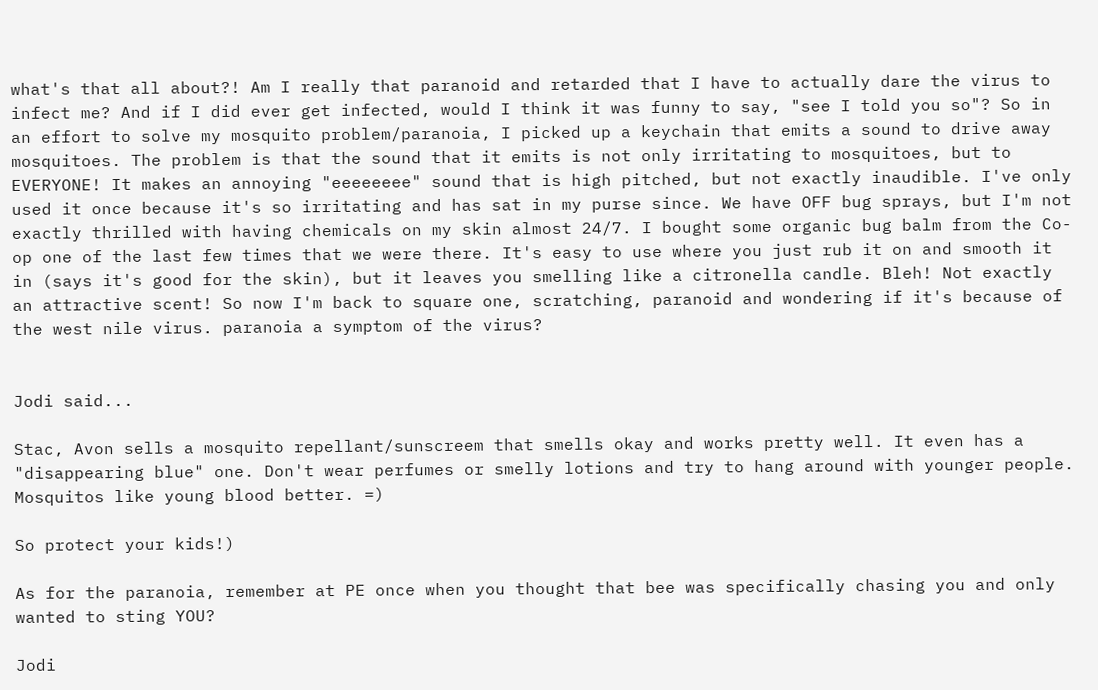what's that all about?! Am I really that paranoid and retarded that I have to actually dare the virus to infect me? And if I did ever get infected, would I think it was funny to say, "see I told you so"? So in an effort to solve my mosquito problem/paranoia, I picked up a keychain that emits a sound to drive away mosquitoes. The problem is that the sound that it emits is not only irritating to mosquitoes, but to EVERYONE! It makes an annoying "eeeeeeee" sound that is high pitched, but not exactly inaudible. I've only used it once because it's so irritating and has sat in my purse since. We have OFF bug sprays, but I'm not exactly thrilled with having chemicals on my skin almost 24/7. I bought some organic bug balm from the Co-op one of the last few times that we were there. It's easy to use where you just rub it on and smooth it in (says it's good for the skin), but it leaves you smelling like a citronella candle. Bleh! Not exactly an attractive scent! So now I'm back to square one, scratching, paranoid and wondering if it's because of the west nile virus. paranoia a symptom of the virus?


Jodi said...

Stac, Avon sells a mosquito repellant/sunscreem that smells okay and works pretty well. It even has a "disappearing blue" one. Don't wear perfumes or smelly lotions and try to hang around with younger people. Mosquitos like young blood better. =)

So protect your kids!)

As for the paranoia, remember at PE once when you thought that bee was specifically chasing you and only wanted to sting YOU?

Jodi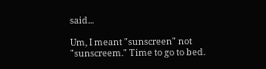said...

Um, I meant "sunscreen" not "sunscreem." Time to go to bed.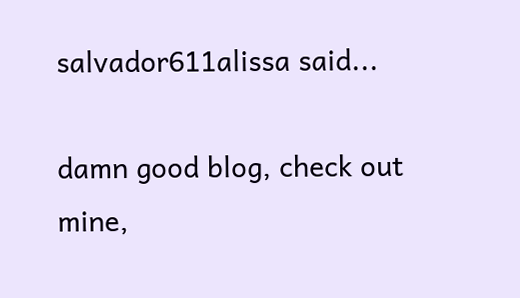salvador611alissa said...

damn good blog, check out mine,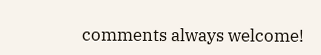comments always welcome!